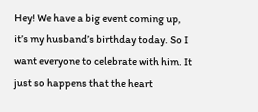Hey! We have a big event coming up, it’s my husband’s birthday today. So I want everyone to celebrate with him. It just so happens that the heart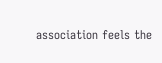association feels the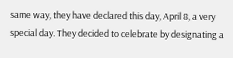same way, they have declared this day, April 8, a very special day. They decided to celebrate by designating a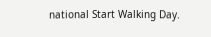national Start Walking Day.